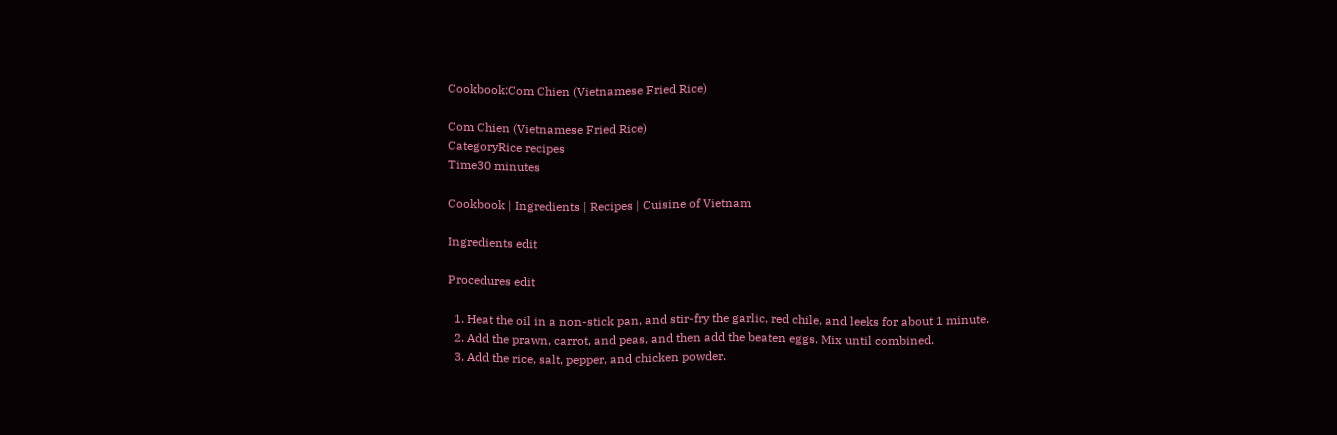Cookbook:Com Chien (Vietnamese Fried Rice)

Com Chien (Vietnamese Fried Rice)
CategoryRice recipes
Time30 minutes

Cookbook | Ingredients | Recipes | Cuisine of Vietnam

Ingredients edit

Procedures edit

  1. Heat the oil in a non-stick pan, and stir-fry the garlic, red chile, and leeks for about 1 minute.
  2. Add the prawn, carrot, and peas, and then add the beaten eggs. Mix until combined.
  3. Add the rice, salt, pepper, and chicken powder.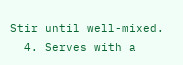Stir until well-mixed.
  4. Serves with a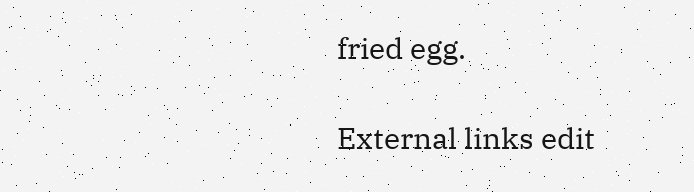fried egg.

External links edit